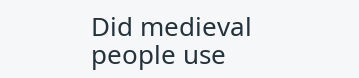Did medieval people use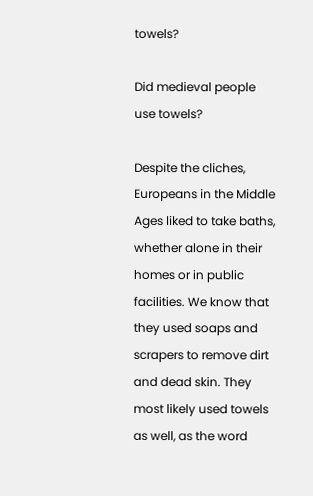towels?

Did medieval people use towels?

Despite the cliches, Europeans in the Middle Ages liked to take baths, whether alone in their homes or in public facilities. We know that they used soaps and scrapers to remove dirt and dead skin. They most likely used towels as well, as the word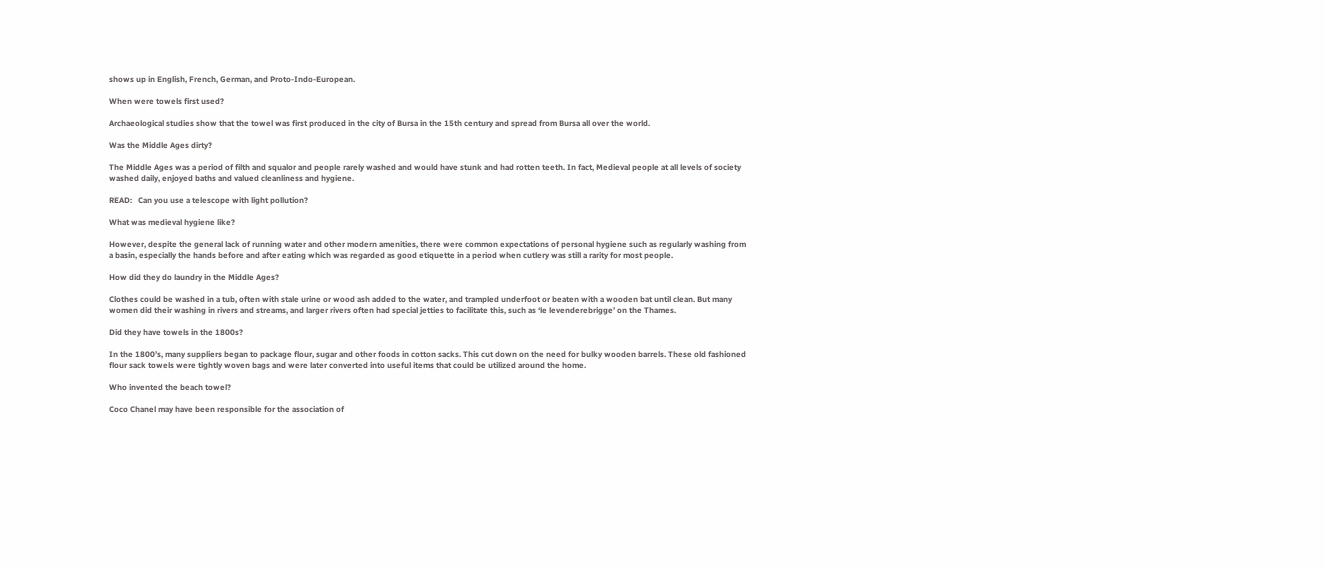shows up in English, French, German, and Proto-Indo-European.

When were towels first used?

Archaeological studies show that the towel was first produced in the city of Bursa in the 15th century and spread from Bursa all over the world.

Was the Middle Ages dirty?

The Middle Ages was a period of filth and squalor and people rarely washed and would have stunk and had rotten teeth. In fact, Medieval people at all levels of society washed daily, enjoyed baths and valued cleanliness and hygiene.

READ:   Can you use a telescope with light pollution?

What was medieval hygiene like?

However, despite the general lack of running water and other modern amenities, there were common expectations of personal hygiene such as regularly washing from a basin, especially the hands before and after eating which was regarded as good etiquette in a period when cutlery was still a rarity for most people.

How did they do laundry in the Middle Ages?

Clothes could be washed in a tub, often with stale urine or wood ash added to the water, and trampled underfoot or beaten with a wooden bat until clean. But many women did their washing in rivers and streams, and larger rivers often had special jetties to facilitate this, such as ‘le levenderebrigge’ on the Thames.

Did they have towels in the 1800s?

In the 1800’s, many suppliers began to package flour, sugar and other foods in cotton sacks. This cut down on the need for bulky wooden barrels. These old fashioned flour sack towels were tightly woven bags and were later converted into useful items that could be utilized around the home.

Who invented the beach towel?

Coco Chanel may have been responsible for the association of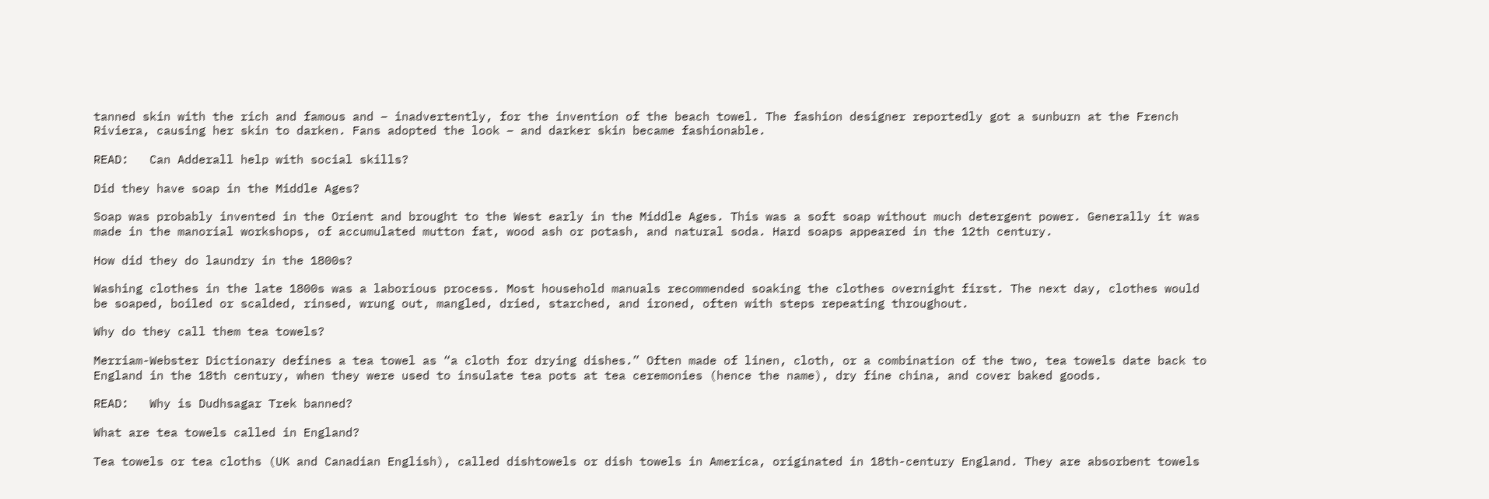tanned skin with the rich and famous and – inadvertently, for the invention of the beach towel. The fashion designer reportedly got a sunburn at the French Riviera, causing her skin to darken. Fans adopted the look – and darker skin became fashionable.

READ:   Can Adderall help with social skills?

Did they have soap in the Middle Ages?

Soap was probably invented in the Orient and brought to the West early in the Middle Ages. This was a soft soap without much detergent power. Generally it was made in the manorial workshops, of accumulated mutton fat, wood ash or potash, and natural soda. Hard soaps appeared in the 12th century.

How did they do laundry in the 1800s?

Washing clothes in the late 1800s was a laborious process. Most household manuals recommended soaking the clothes overnight first. The next day, clothes would be soaped, boiled or scalded, rinsed, wrung out, mangled, dried, starched, and ironed, often with steps repeating throughout.

Why do they call them tea towels?

Merriam-Webster Dictionary defines a tea towel as “a cloth for drying dishes.” Often made of linen, cloth, or a combination of the two, tea towels date back to England in the 18th century, when they were used to insulate tea pots at tea ceremonies (hence the name), dry fine china, and cover baked goods.

READ:   Why is Dudhsagar Trek banned?

What are tea towels called in England?

Tea towels or tea cloths (UK and Canadian English), called dishtowels or dish towels in America, originated in 18th-century England. They are absorbent towels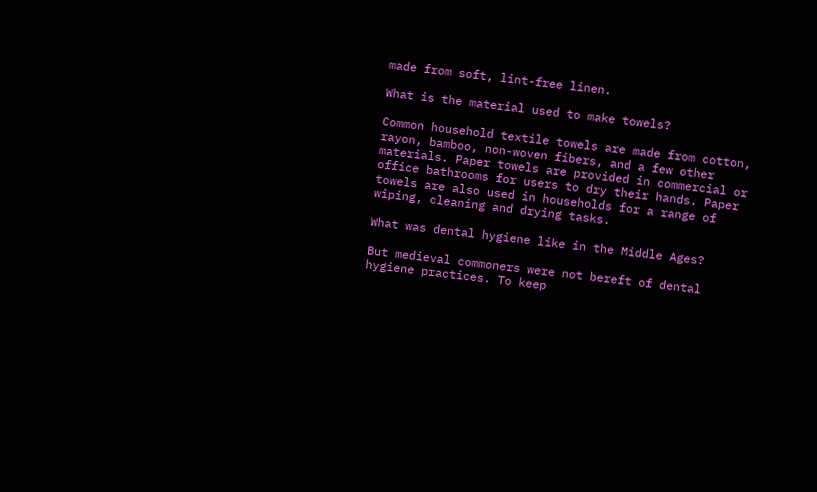made from soft, lint-free linen.

What is the material used to make towels?

Common household textile towels are made from cotton, rayon, bamboo, non-woven fibers, and a few other materials. Paper towels are provided in commercial or office bathrooms for users to dry their hands. Paper towels are also used in households for a range of wiping, cleaning and drying tasks.

What was dental hygiene like in the Middle Ages?

But medieval commoners were not bereft of dental hygiene practices. To keep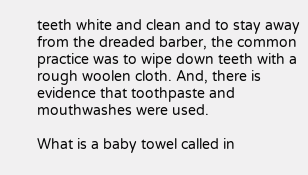teeth white and clean and to stay away from the dreaded barber, the common practice was to wipe down teeth with a rough woolen cloth. And, there is evidence that toothpaste and mouthwashes were used.

What is a baby towel called in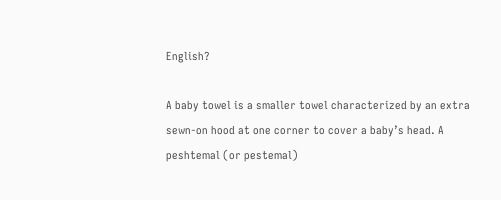English?

A baby towel is a smaller towel characterized by an extra sewn-on hood at one corner to cover a baby’s head. A peshtemal (or pestemal)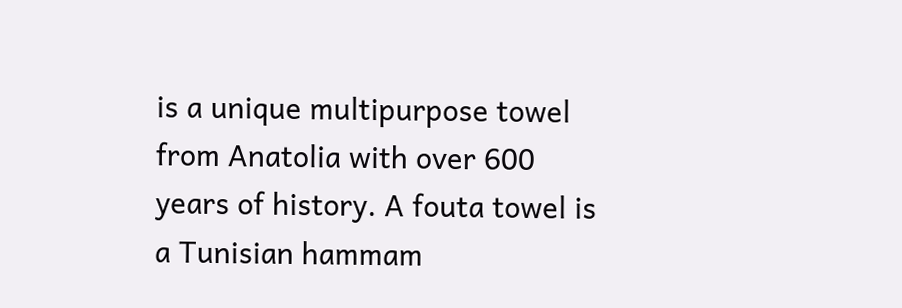is a unique multipurpose towel from Anatolia with over 600 years of history. A fouta towel is a Tunisian hammam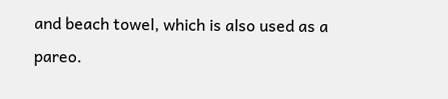and beach towel, which is also used as a pareo.